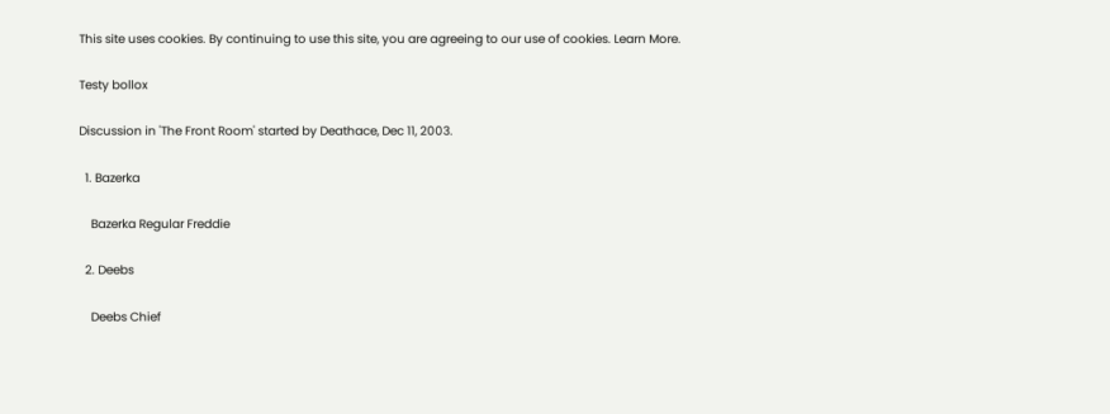This site uses cookies. By continuing to use this site, you are agreeing to our use of cookies. Learn More.

Testy bollox

Discussion in 'The Front Room' started by Deathace, Dec 11, 2003.

  1. Bazerka

    Bazerka Regular Freddie

  2. Deebs

    Deebs Chief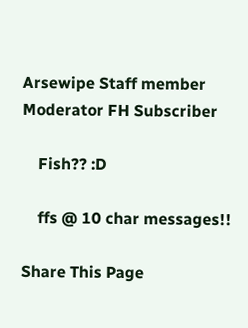Arsewipe Staff member Moderator FH Subscriber

    Fish?? :D

    ffs @ 10 char messages!!

Share This Page